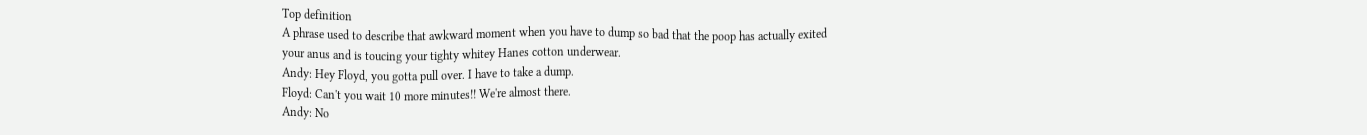Top definition
A phrase used to describe that awkward moment when you have to dump so bad that the poop has actually exited your anus and is toucing your tighty whitey Hanes cotton underwear.
Andy: Hey Floyd, you gotta pull over. I have to take a dump.
Floyd: Can't you wait 10 more minutes!! We're almost there.
Andy: No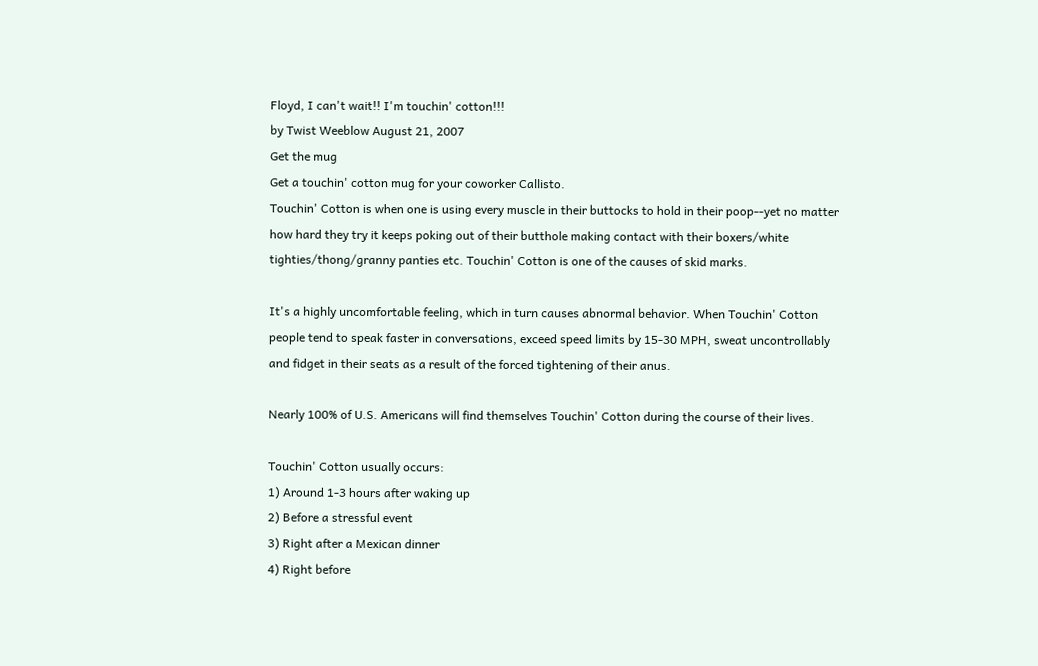Floyd, I can't wait!! I'm touchin' cotton!!!
by Twist Weeblow August 21, 2007
Get the mug
Get a touchin' cotton mug for your coworker Callisto.
Touchin' Cotton is when one is using every muscle in their buttocks to hold in their poop--yet no matter how hard they try it keeps poking out of their butthole making contact with their boxers/white tighties/thong/granny panties etc. Touchin' Cotton is one of the causes of skid marks.

It's a highly uncomfortable feeling, which in turn causes abnormal behavior. When Touchin' Cotton people tend to speak faster in conversations, exceed speed limits by 15-30 MPH, sweat uncontrollably and fidget in their seats as a result of the forced tightening of their anus.

Nearly 100% of U.S. Americans will find themselves Touchin' Cotton during the course of their lives.

Touchin' Cotton usually occurs:
1) Around 1-3 hours after waking up
2) Before a stressful event
3) Right after a Mexican dinner
4) Right before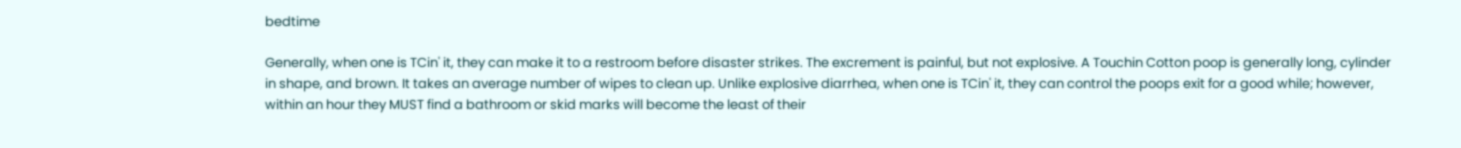bedtime

Generally, when one is TCin' it, they can make it to a restroom before disaster strikes. The excrement is painful, but not explosive. A Touchin Cotton poop is generally long, cylinder in shape, and brown. It takes an average number of wipes to clean up. Unlike explosive diarrhea, when one is TCin' it, they can control the poops exit for a good while; however, within an hour they MUST find a bathroom or skid marks will become the least of their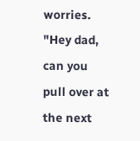worries.
"Hey dad, can you pull over at the next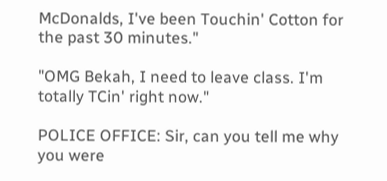McDonalds, I've been Touchin' Cotton for the past 30 minutes."

"OMG Bekah, I need to leave class. I'm totally TCin' right now."

POLICE OFFICE: Sir, can you tell me why you were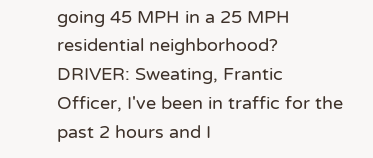going 45 MPH in a 25 MPH residential neighborhood?
DRIVER: Sweating, Frantic Officer, I've been in traffic for the past 2 hours and I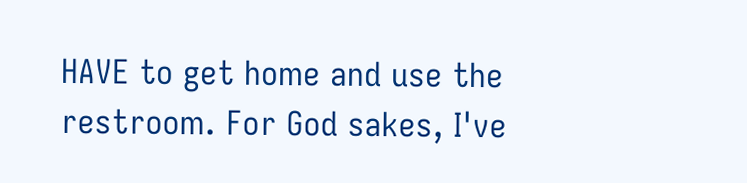HAVE to get home and use the restroom. For God sakes, I've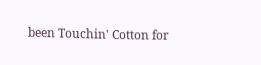been Touchin' Cotton for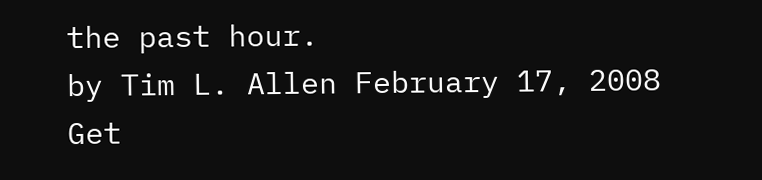the past hour.
by Tim L. Allen February 17, 2008
Get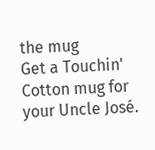the mug
Get a Touchin' Cotton mug for your Uncle José.